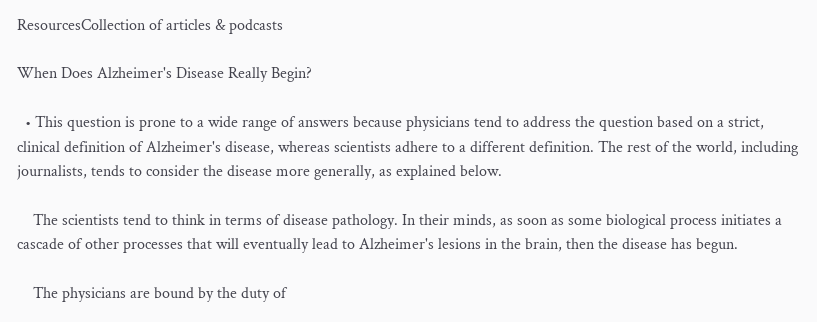ResourcesCollection of articles & podcasts

When Does Alzheimer's Disease Really Begin?

  • This question is prone to a wide range of answers because physicians tend to address the question based on a strict, clinical definition of Alzheimer's disease, whereas scientists adhere to a different definition. The rest of the world, including journalists, tends to consider the disease more generally, as explained below.

    The scientists tend to think in terms of disease pathology. In their minds, as soon as some biological process initiates a cascade of other processes that will eventually lead to Alzheimer's lesions in the brain, then the disease has begun.

    The physicians are bound by the duty of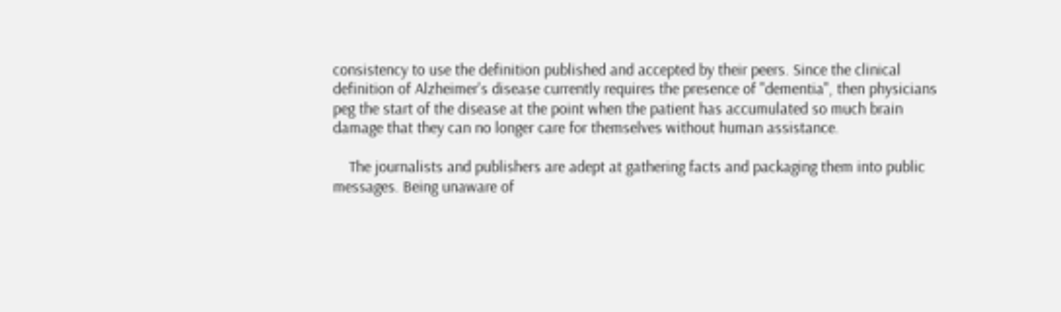consistency to use the definition published and accepted by their peers. Since the clinical definition of Alzheimer's disease currently requires the presence of "dementia", then physicians peg the start of the disease at the point when the patient has accumulated so much brain damage that they can no longer care for themselves without human assistance.

    The journalists and publishers are adept at gathering facts and packaging them into public messages. Being unaware of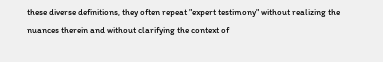these diverse definitions, they often repeat "expert testimony" without realizing the nuances therein and without clarifying the context of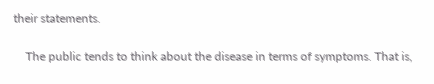their statements.

    The public tends to think about the disease in terms of symptoms. That is,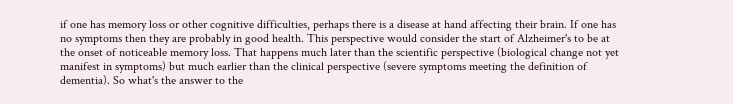if one has memory loss or other cognitive difficulties, perhaps there is a disease at hand affecting their brain. If one has no symptoms then they are probably in good health. This perspective would consider the start of Alzheimer's to be at the onset of noticeable memory loss. That happens much later than the scientific perspective (biological change not yet manifest in symptoms) but much earlier than the clinical perspective (severe symptoms meeting the definition of dementia). So what's the answer to the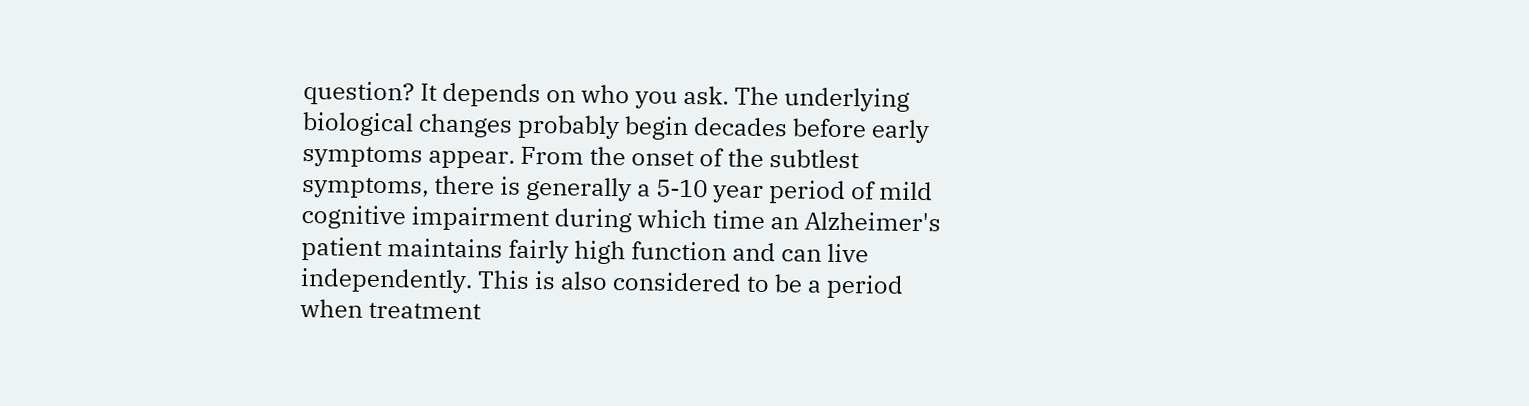question? It depends on who you ask. The underlying biological changes probably begin decades before early symptoms appear. From the onset of the subtlest symptoms, there is generally a 5-10 year period of mild cognitive impairment during which time an Alzheimer's patient maintains fairly high function and can live independently. This is also considered to be a period when treatment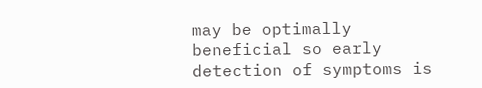may be optimally beneficial so early detection of symptoms is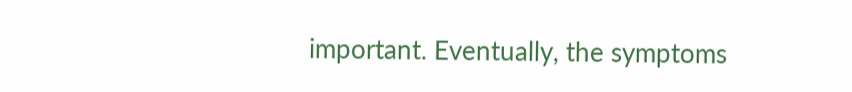important. Eventually, the symptoms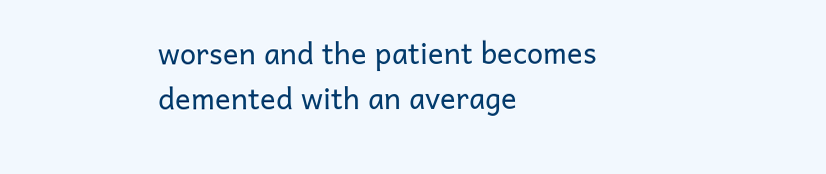worsen and the patient becomes demented with an average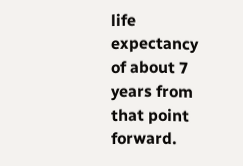life expectancy of about 7 years from that point forward.